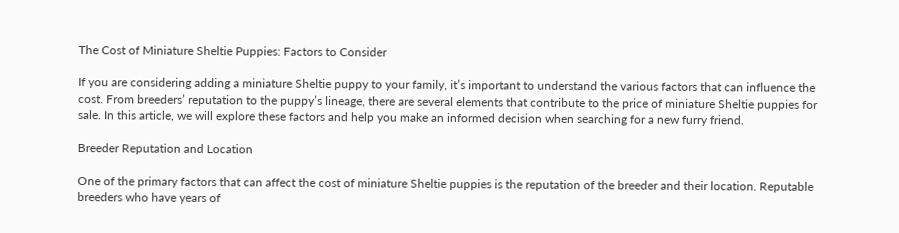The Cost of Miniature Sheltie Puppies: Factors to Consider

If you are considering adding a miniature Sheltie puppy to your family, it’s important to understand the various factors that can influence the cost. From breeders’ reputation to the puppy’s lineage, there are several elements that contribute to the price of miniature Sheltie puppies for sale. In this article, we will explore these factors and help you make an informed decision when searching for a new furry friend.

Breeder Reputation and Location

One of the primary factors that can affect the cost of miniature Sheltie puppies is the reputation of the breeder and their location. Reputable breeders who have years of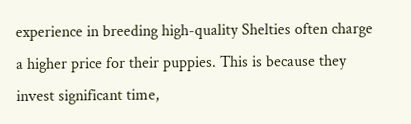experience in breeding high-quality Shelties often charge a higher price for their puppies. This is because they invest significant time,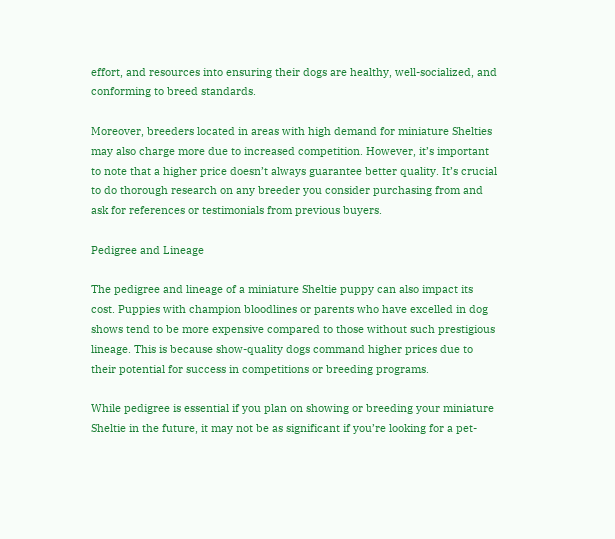effort, and resources into ensuring their dogs are healthy, well-socialized, and conforming to breed standards.

Moreover, breeders located in areas with high demand for miniature Shelties may also charge more due to increased competition. However, it’s important to note that a higher price doesn’t always guarantee better quality. It’s crucial to do thorough research on any breeder you consider purchasing from and ask for references or testimonials from previous buyers.

Pedigree and Lineage

The pedigree and lineage of a miniature Sheltie puppy can also impact its cost. Puppies with champion bloodlines or parents who have excelled in dog shows tend to be more expensive compared to those without such prestigious lineage. This is because show-quality dogs command higher prices due to their potential for success in competitions or breeding programs.

While pedigree is essential if you plan on showing or breeding your miniature Sheltie in the future, it may not be as significant if you’re looking for a pet-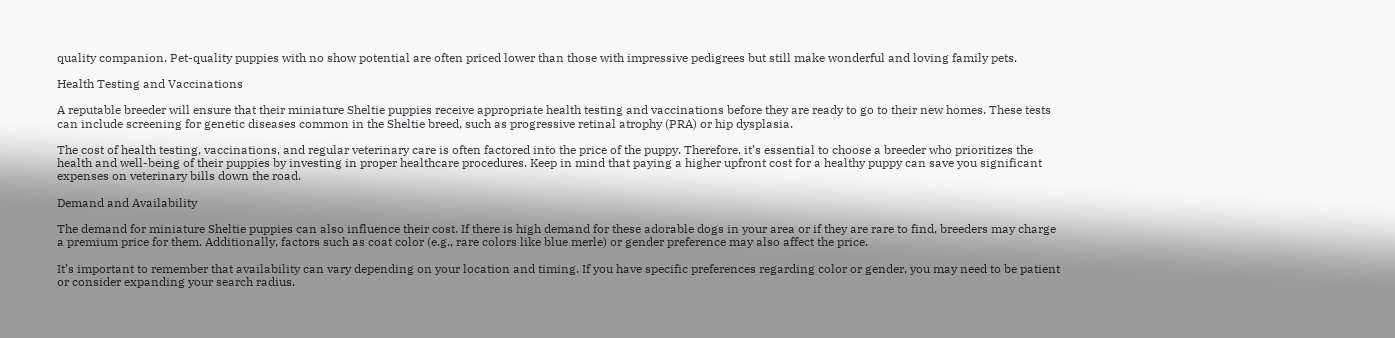quality companion. Pet-quality puppies with no show potential are often priced lower than those with impressive pedigrees but still make wonderful and loving family pets.

Health Testing and Vaccinations

A reputable breeder will ensure that their miniature Sheltie puppies receive appropriate health testing and vaccinations before they are ready to go to their new homes. These tests can include screening for genetic diseases common in the Sheltie breed, such as progressive retinal atrophy (PRA) or hip dysplasia.

The cost of health testing, vaccinations, and regular veterinary care is often factored into the price of the puppy. Therefore, it’s essential to choose a breeder who prioritizes the health and well-being of their puppies by investing in proper healthcare procedures. Keep in mind that paying a higher upfront cost for a healthy puppy can save you significant expenses on veterinary bills down the road.

Demand and Availability

The demand for miniature Sheltie puppies can also influence their cost. If there is high demand for these adorable dogs in your area or if they are rare to find, breeders may charge a premium price for them. Additionally, factors such as coat color (e.g., rare colors like blue merle) or gender preference may also affect the price.

It’s important to remember that availability can vary depending on your location and timing. If you have specific preferences regarding color or gender, you may need to be patient or consider expanding your search radius.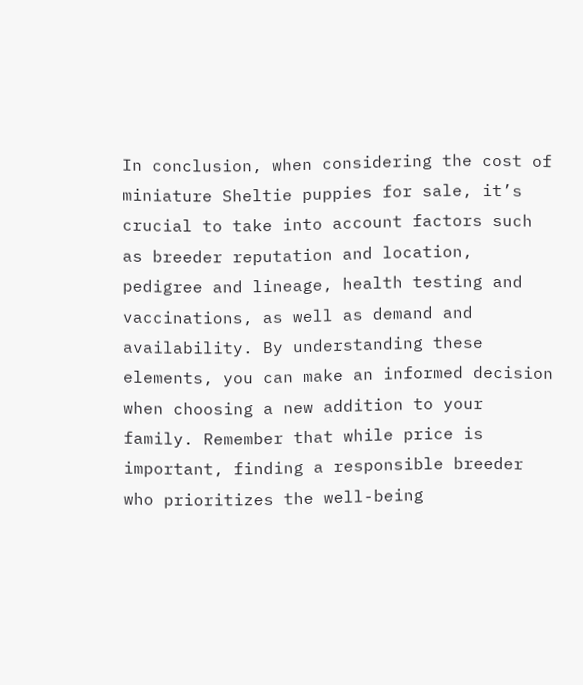In conclusion, when considering the cost of miniature Sheltie puppies for sale, it’s crucial to take into account factors such as breeder reputation and location, pedigree and lineage, health testing and vaccinations, as well as demand and availability. By understanding these elements, you can make an informed decision when choosing a new addition to your family. Remember that while price is important, finding a responsible breeder who prioritizes the well-being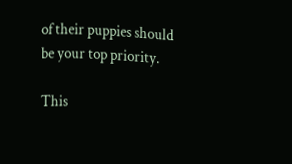of their puppies should be your top priority.

This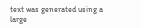text was generated using a large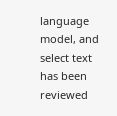language model, and select text has been reviewed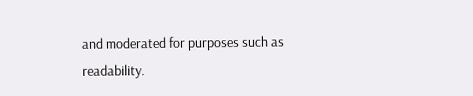and moderated for purposes such as readability.